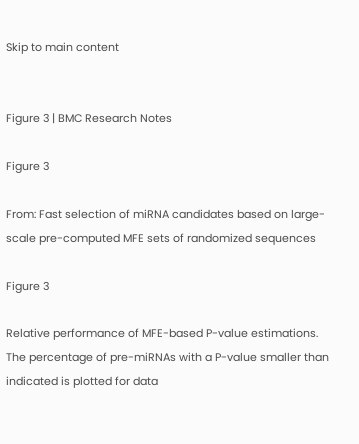Skip to main content


Figure 3 | BMC Research Notes

Figure 3

From: Fast selection of miRNA candidates based on large-scale pre-computed MFE sets of randomized sequences

Figure 3

Relative performance of MFE-based P-value estimations. The percentage of pre-miRNAs with a P-value smaller than indicated is plotted for data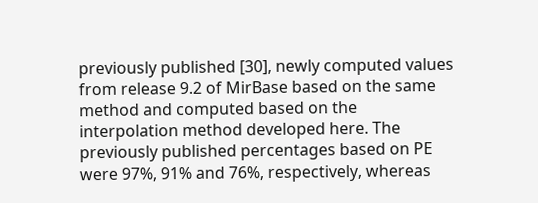previously published [30], newly computed values from release 9.2 of MirBase based on the same method and computed based on the interpolation method developed here. The previously published percentages based on PE were 97%, 91% and 76%, respectively, whereas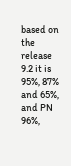based on the release 9.2 it is 95%, 87% and 65%, and PN 96%,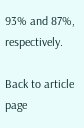93% and 87%, respectively.

Back to article page